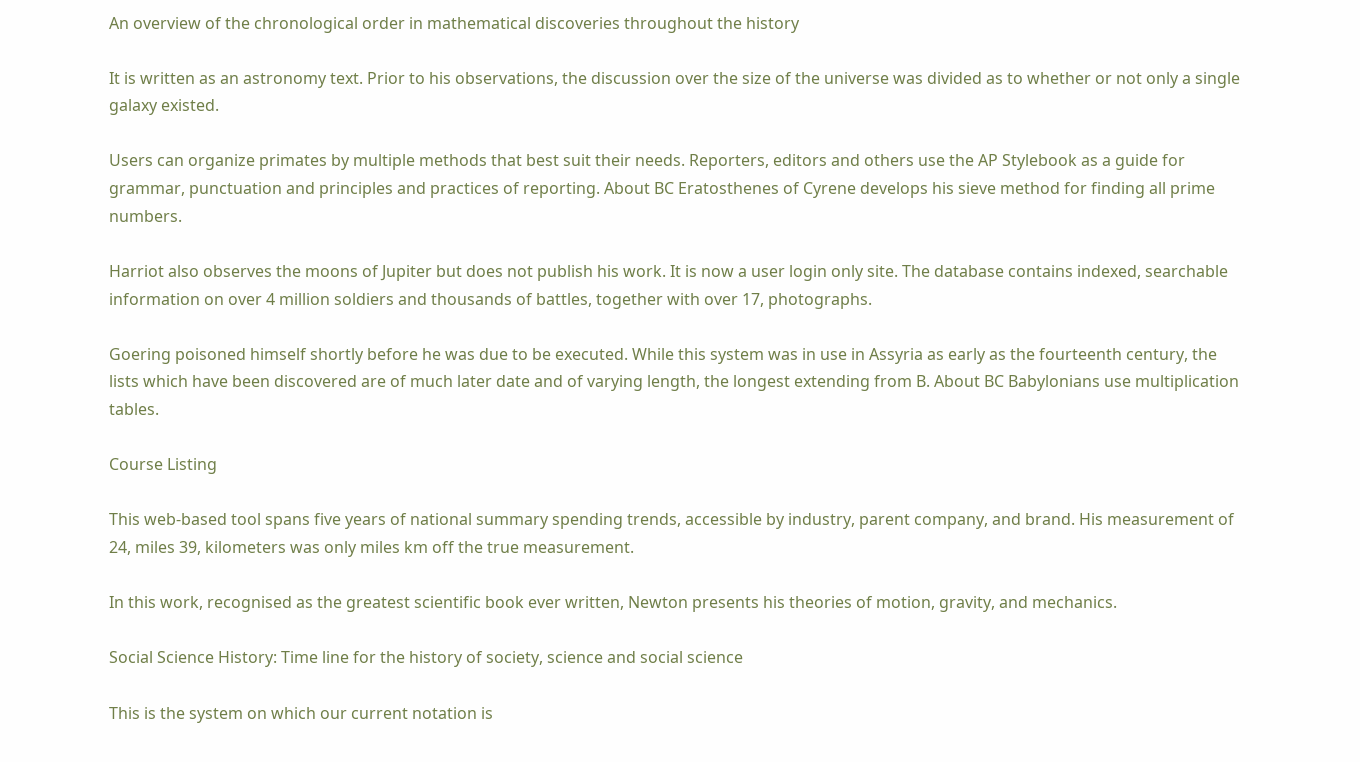An overview of the chronological order in mathematical discoveries throughout the history

It is written as an astronomy text. Prior to his observations, the discussion over the size of the universe was divided as to whether or not only a single galaxy existed.

Users can organize primates by multiple methods that best suit their needs. Reporters, editors and others use the AP Stylebook as a guide for grammar, punctuation and principles and practices of reporting. About BC Eratosthenes of Cyrene develops his sieve method for finding all prime numbers.

Harriot also observes the moons of Jupiter but does not publish his work. It is now a user login only site. The database contains indexed, searchable information on over 4 million soldiers and thousands of battles, together with over 17, photographs.

Goering poisoned himself shortly before he was due to be executed. While this system was in use in Assyria as early as the fourteenth century, the lists which have been discovered are of much later date and of varying length, the longest extending from B. About BC Babylonians use multiplication tables.

Course Listing

This web-based tool spans five years of national summary spending trends, accessible by industry, parent company, and brand. His measurement of 24, miles 39, kilometers was only miles km off the true measurement.

In this work, recognised as the greatest scientific book ever written, Newton presents his theories of motion, gravity, and mechanics.

Social Science History: Time line for the history of society, science and social science

This is the system on which our current notation is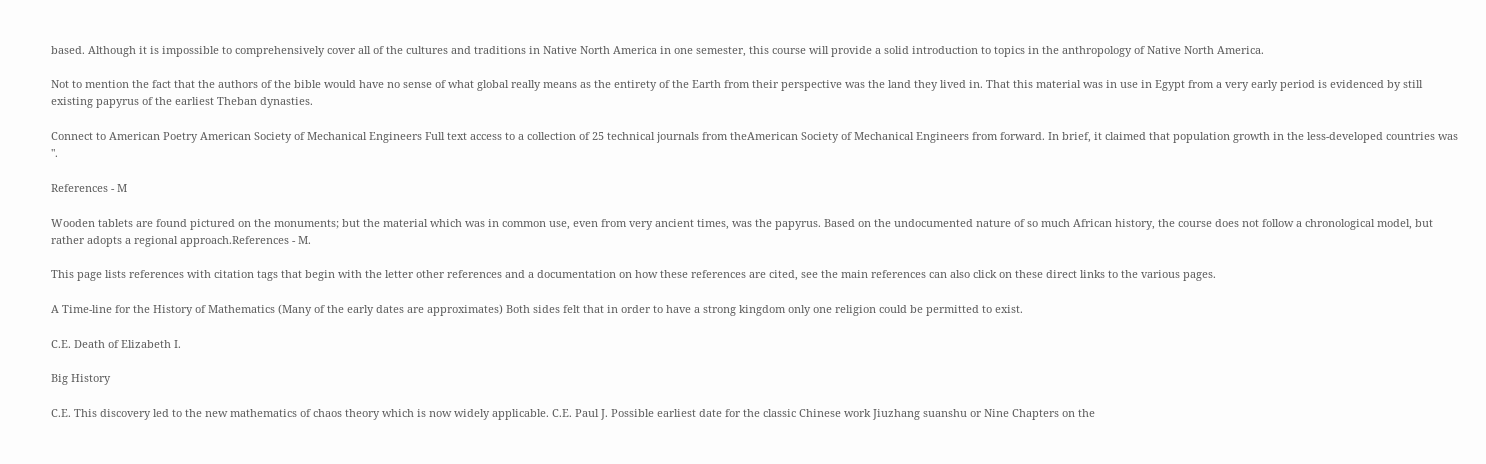based. Although it is impossible to comprehensively cover all of the cultures and traditions in Native North America in one semester, this course will provide a solid introduction to topics in the anthropology of Native North America.

Not to mention the fact that the authors of the bible would have no sense of what global really means as the entirety of the Earth from their perspective was the land they lived in. That this material was in use in Egypt from a very early period is evidenced by still existing papyrus of the earliest Theban dynasties.

Connect to American Poetry American Society of Mechanical Engineers Full text access to a collection of 25 technical journals from theAmerican Society of Mechanical Engineers from forward. In brief, it claimed that population growth in the less-developed countries was ".

References - M

Wooden tablets are found pictured on the monuments; but the material which was in common use, even from very ancient times, was the papyrus. Based on the undocumented nature of so much African history, the course does not follow a chronological model, but rather adopts a regional approach.References - M.

This page lists references with citation tags that begin with the letter other references and a documentation on how these references are cited, see the main references can also click on these direct links to the various pages.

A Time-line for the History of Mathematics (Many of the early dates are approximates) Both sides felt that in order to have a strong kingdom only one religion could be permitted to exist.

C.E. Death of Elizabeth I.

Big History

C.E. This discovery led to the new mathematics of chaos theory which is now widely applicable. C.E. Paul J. Possible earliest date for the classic Chinese work Jiuzhang suanshu or Nine Chapters on the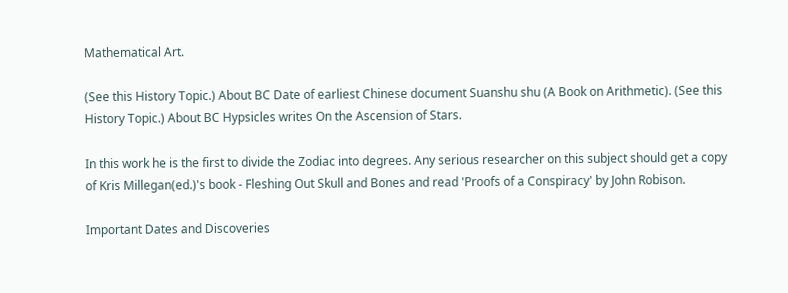Mathematical Art.

(See this History Topic.) About BC Date of earliest Chinese document Suanshu shu (A Book on Arithmetic). (See this History Topic.) About BC Hypsicles writes On the Ascension of Stars.

In this work he is the first to divide the Zodiac into degrees. Any serious researcher on this subject should get a copy of Kris Millegan(ed.)'s book - Fleshing Out Skull and Bones and read 'Proofs of a Conspiracy' by John Robison.

Important Dates and Discoveries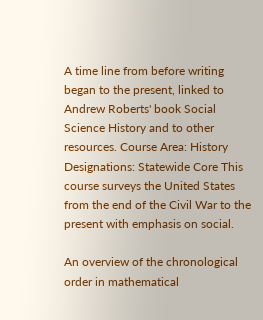A time line from before writing began to the present, linked to Andrew Roberts' book Social Science History and to other resources. Course Area: History Designations: Statewide Core This course surveys the United States from the end of the Civil War to the present with emphasis on social.

An overview of the chronological order in mathematical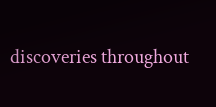discoveries throughout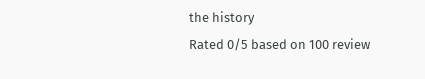the history
Rated 0/5 based on 100 review